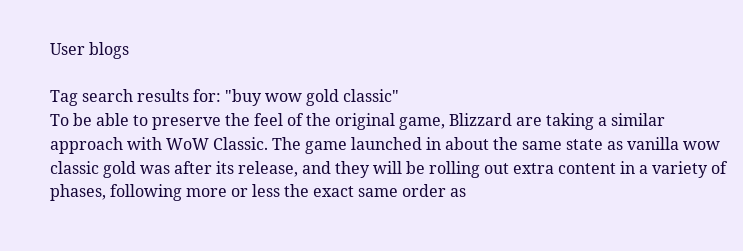User blogs

Tag search results for: "buy wow gold classic"
To be able to preserve the feel of the original game, Blizzard are taking a similar approach with WoW Classic. The game launched in about the same state as vanilla wow classic gold was after its release, and they will be rolling out extra content in a variety of phases, following more or less the exact same order as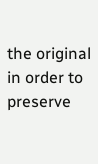the original in order to preserve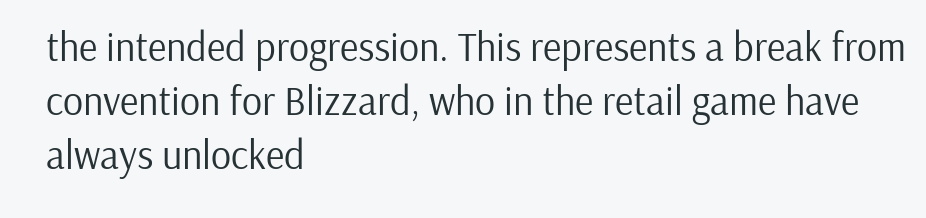the intended progression. This represents a break from convention for Blizzard, who in the retail game have always unlocked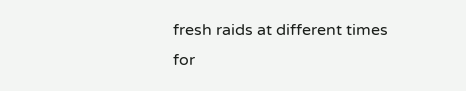fresh raids at different times for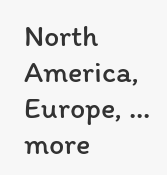North America, Europe, ... more